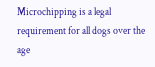Microchipping is a legal requirement for all dogs over the age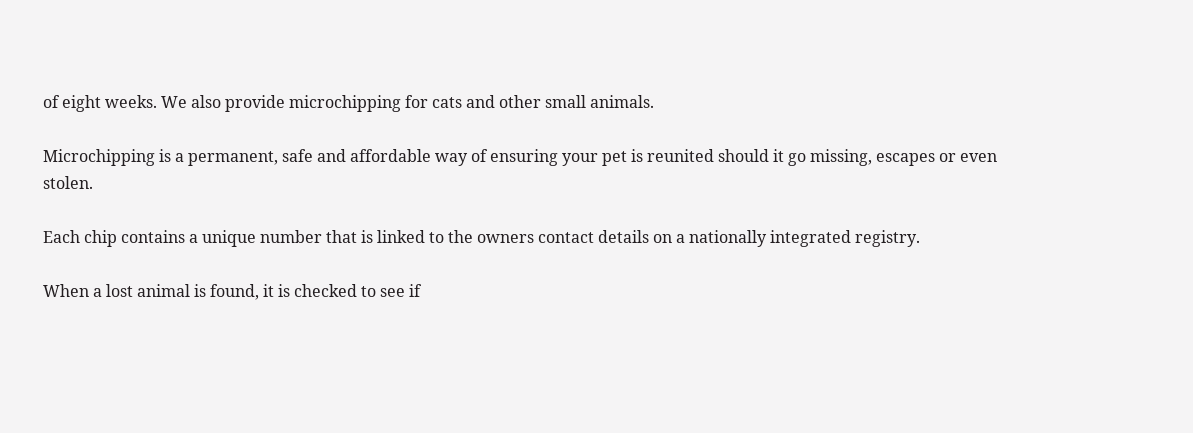of eight weeks. We also provide microchipping for cats and other small animals.

Microchipping is a permanent, safe and affordable way of ensuring your pet is reunited should it go missing, escapes or even stolen.

Each chip contains a unique number that is linked to the owners contact details on a nationally integrated registry.

When a lost animal is found, it is checked to see if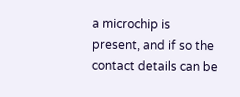a microchip is present, and if so the contact details can be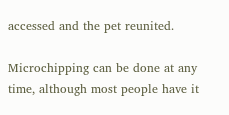accessed and the pet reunited.

Microchipping can be done at any time, although most people have it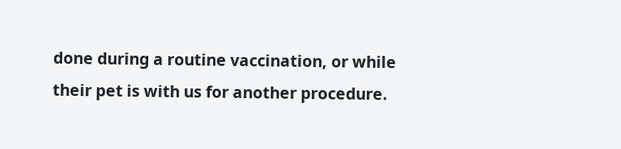done during a routine vaccination, or while their pet is with us for another procedure.